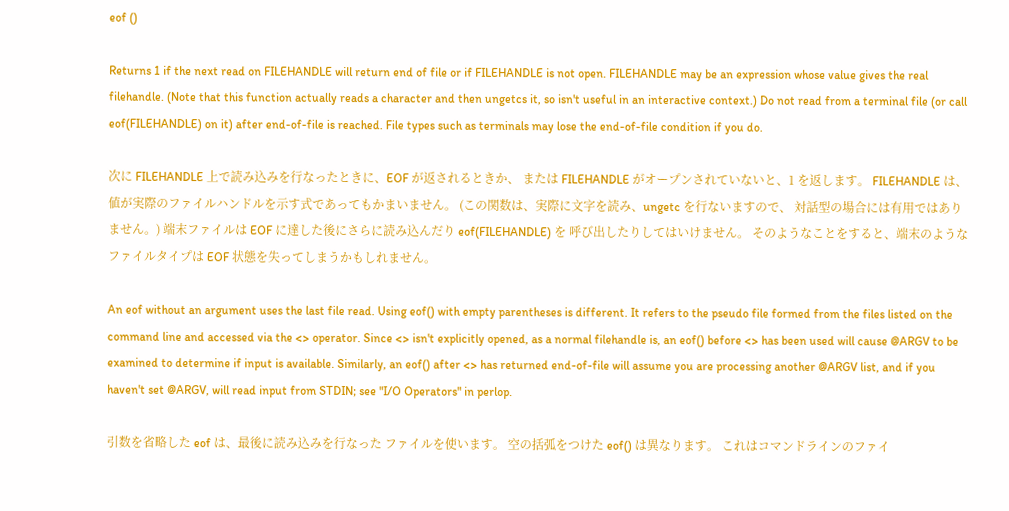eof ()

Returns 1 if the next read on FILEHANDLE will return end of file or if FILEHANDLE is not open. FILEHANDLE may be an expression whose value gives the real filehandle. (Note that this function actually reads a character and then ungetcs it, so isn't useful in an interactive context.) Do not read from a terminal file (or call eof(FILEHANDLE) on it) after end-of-file is reached. File types such as terminals may lose the end-of-file condition if you do.

次に FILEHANDLE 上で読み込みを行なったときに、EOF が返されるときか、 または FILEHANDLE がオープンされていないと、1 を返します。 FILEHANDLE は、値が実際のファイルハンドルを示す式であってもかまいません。 (この関数は、実際に文字を読み、ungetc を行ないますので、 対話型の場合には有用ではありません。) 端末ファイルは EOF に達した後にさらに読み込んだり eof(FILEHANDLE) を 呼び出したりしてはいけません。 そのようなことをすると、端末のようなファイルタイプは EOF 状態を失ってしまうかもしれません。

An eof without an argument uses the last file read. Using eof() with empty parentheses is different. It refers to the pseudo file formed from the files listed on the command line and accessed via the <> operator. Since <> isn't explicitly opened, as a normal filehandle is, an eof() before <> has been used will cause @ARGV to be examined to determine if input is available. Similarly, an eof() after <> has returned end-of-file will assume you are processing another @ARGV list, and if you haven't set @ARGV, will read input from STDIN; see "I/O Operators" in perlop.

引数を省略した eof は、最後に読み込みを行なった ファイルを使います。 空の括弧をつけた eof() は異なります。 これはコマンドラインのファイ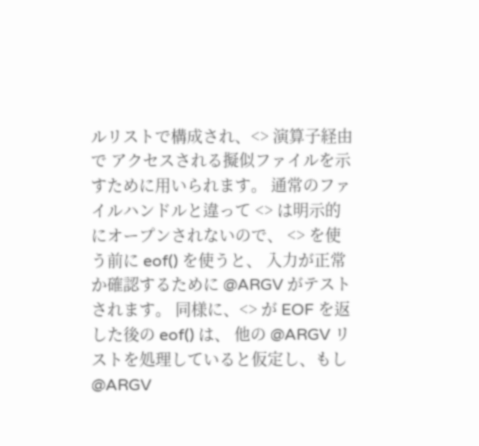ルリストで構成され、<> 演算子経由で アクセスされる擬似ファイルを示すために用いられます。 通常のファイルハンドルと違って <> は明示的にオープンされないので、 <> を使う前に eof() を使うと、 入力が正常か確認するために @ARGV がテストされます。 同様に、<> が EOF を返した後の eof() は、 他の @ARGV リストを処理していると仮定し、もし @ARGV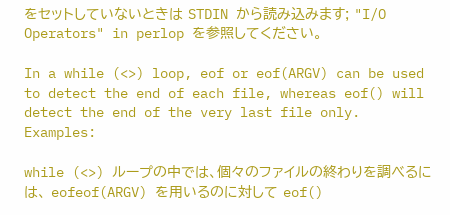をセットしていないときは STDIN から読み込みます; "I/O Operators" in perlop を参照してください。

In a while (<>) loop, eof or eof(ARGV) can be used to detect the end of each file, whereas eof() will detect the end of the very last file only. Examples:

while (<>) ループの中では、個々のファイルの終わりを調べるには、 eofeof(ARGV) を用いるのに対して eof()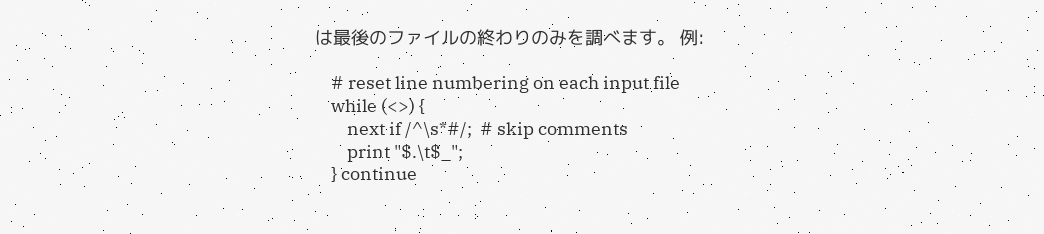は最後のファイルの終わりのみを調べます。 例:

    # reset line numbering on each input file
    while (<>) {
        next if /^\s*#/;  # skip comments
        print "$.\t$_";
    } continue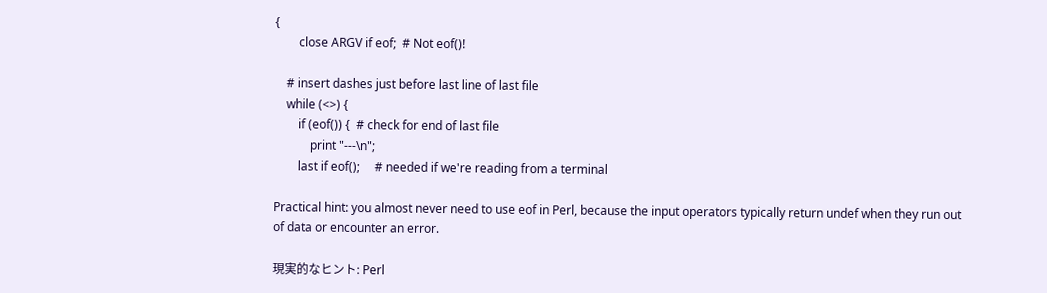{
        close ARGV if eof;  # Not eof()!

    # insert dashes just before last line of last file
    while (<>) {
        if (eof()) {  # check for end of last file
            print "---\n";
        last if eof();     # needed if we're reading from a terminal

Practical hint: you almost never need to use eof in Perl, because the input operators typically return undef when they run out of data or encounter an error.

現実的なヒント: Perl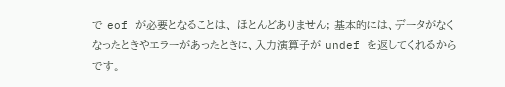で eof が必要となることは、 ほとんどありません; 基本的には、データがなくなったときやエラーがあったときに、入力演算子が undef を返してくれるからです。